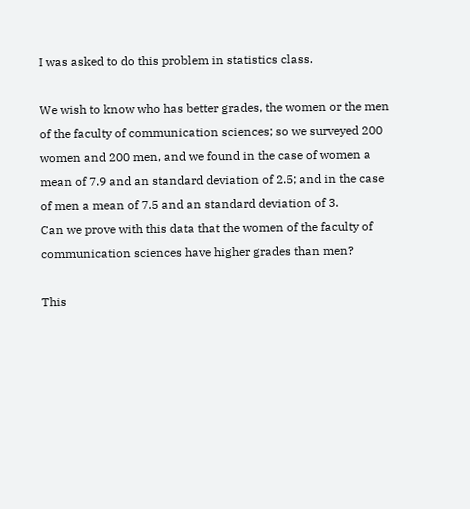I was asked to do this problem in statistics class.

We wish to know who has better grades, the women or the men of the faculty of communication sciences; so we surveyed 200 women and 200 men, and we found in the case of women a mean of 7.9 and an standard deviation of 2.5; and in the case of men a mean of 7.5 and an standard deviation of 3.
Can we prove with this data that the women of the faculty of communication sciences have higher grades than men?

This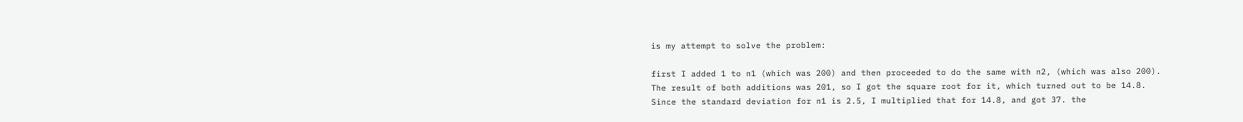is my attempt to solve the problem:

first I added 1 to n1 (which was 200) and then proceeded to do the same with n2, (which was also 200). The result of both additions was 201, so I got the square root for it, which turned out to be 14.8. Since the standard deviation for n1 is 2.5, I multiplied that for 14.8, and got 37. the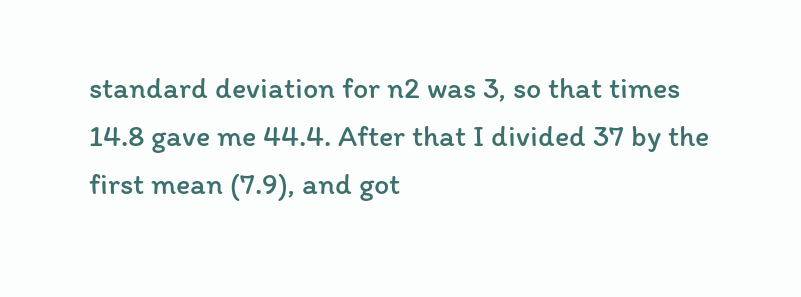standard deviation for n2 was 3, so that times 14.8 gave me 44.4. After that I divided 37 by the first mean (7.9), and got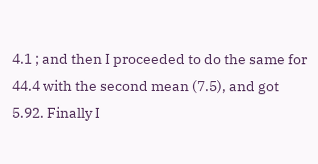4.1 ; and then I proceeded to do the same for 44.4 with the second mean (7.5), and got 5.92. Finally I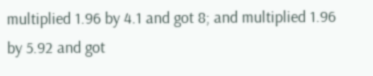multiplied 1.96 by 4.1 and got 8; and multiplied 1.96 by 5.92 and got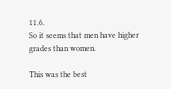11.6.
So it seems that men have higher grades than women.

This was the best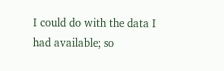I could do with the data I had available; so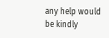any help would be kindly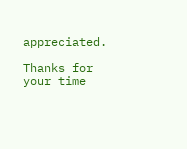appreciated.

Thanks for your time